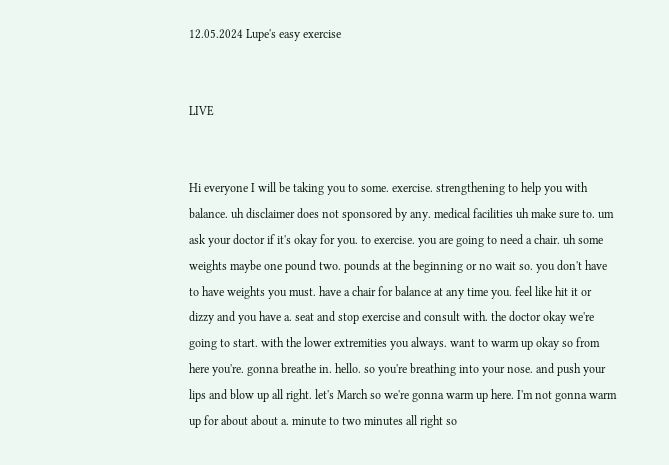12.05.2024 Lupe's easy exercise


LIVE


Hi everyone I will be taking you to some. exercise. strengthening to help you with balance. uh disclaimer does not sponsored by any. medical facilities uh make sure to. um ask your doctor if it's okay for you. to exercise. you are going to need a chair. uh some weights maybe one pound two. pounds at the beginning or no wait so. you don't have to have weights you must. have a chair for balance at any time you. feel like hit it or dizzy and you have a. seat and stop exercise and consult with. the doctor okay we're going to start. with the lower extremities you always. want to warm up okay so from here you're. gonna breathe in. hello. so you're breathing into your nose. and push your lips and blow up all right. let's March so we're gonna warm up here. I'm not gonna warm up for about about a. minute to two minutes all right so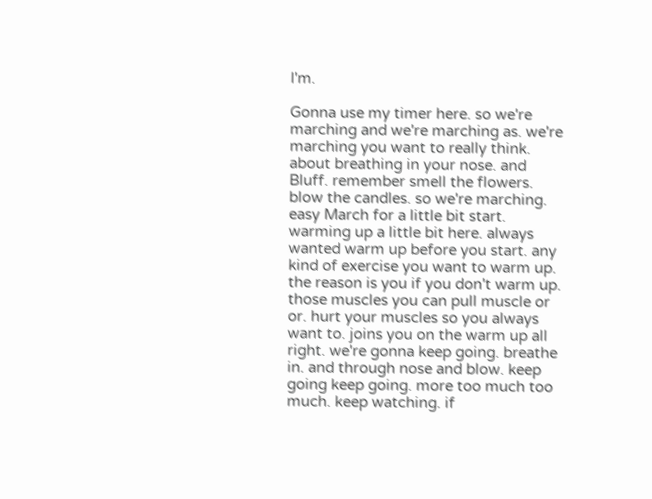I'm.

Gonna use my timer here. so we're marching and we're marching as. we're marching you want to really think. about breathing in your nose. and Bluff. remember smell the flowers. blow the candles. so we're marching. easy March for a little bit start. warming up a little bit here. always wanted warm up before you start. any kind of exercise you want to warm up. the reason is you if you don't warm up. those muscles you can pull muscle or or. hurt your muscles so you always want to. joins you on the warm up all right. we're gonna keep going. breathe in. and through nose and blow. keep going keep going. more too much too much. keep watching. if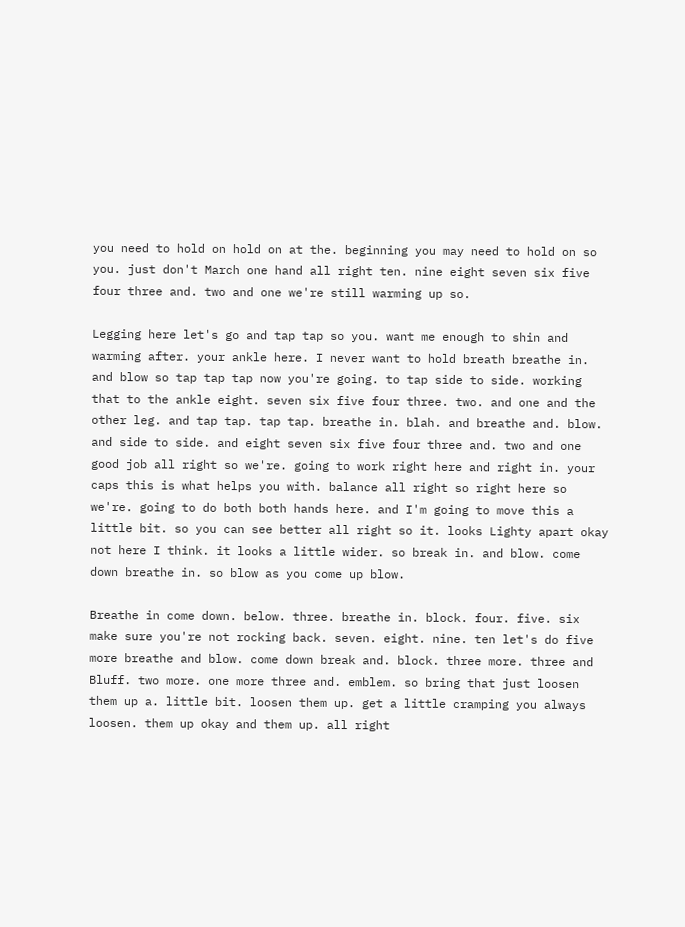you need to hold on hold on at the. beginning you may need to hold on so you. just don't March one hand all right ten. nine eight seven six five four three and. two and one we're still warming up so.

Legging here let's go and tap tap so you. want me enough to shin and warming after. your ankle here. I never want to hold breath breathe in. and blow so tap tap tap now you're going. to tap side to side. working that to the ankle eight. seven six five four three. two. and one and the other leg. and tap tap. tap tap. breathe in. blah. and breathe and. blow. and side to side. and eight seven six five four three and. two and one good job all right so we're. going to work right here and right in. your caps this is what helps you with. balance all right so right here so we're. going to do both both hands here. and I'm going to move this a little bit. so you can see better all right so it. looks Lighty apart okay not here I think. it looks a little wider. so break in. and blow. come down breathe in. so blow as you come up blow.

Breathe in come down. below. three. breathe in. block. four. five. six make sure you're not rocking back. seven. eight. nine. ten let's do five more breathe and blow. come down break and. block. three more. three and Bluff. two more. one more three and. emblem. so bring that just loosen them up a. little bit. loosen them up. get a little cramping you always loosen. them up okay and them up. all right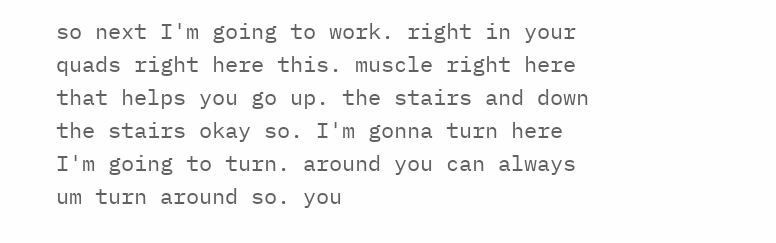so next I'm going to work. right in your quads right here this. muscle right here that helps you go up. the stairs and down the stairs okay so. I'm gonna turn here I'm going to turn. around you can always um turn around so. you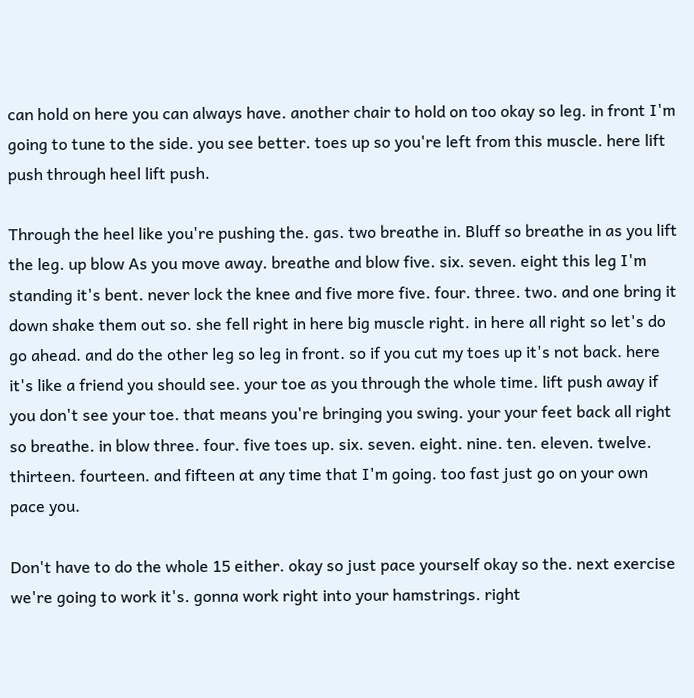can hold on here you can always have. another chair to hold on too okay so leg. in front I'm going to tune to the side. you see better. toes up so you're left from this muscle. here lift push through heel lift push.

Through the heel like you're pushing the. gas. two breathe in. Bluff so breathe in as you lift the leg. up blow As you move away. breathe and blow five. six. seven. eight this leg I'm standing it's bent. never lock the knee and five more five. four. three. two. and one bring it down shake them out so. she fell right in here big muscle right. in here all right so let's do go ahead. and do the other leg so leg in front. so if you cut my toes up it's not back. here it's like a friend you should see. your toe as you through the whole time. lift push away if you don't see your toe. that means you're bringing you swing. your your feet back all right so breathe. in blow three. four. five toes up. six. seven. eight. nine. ten. eleven. twelve. thirteen. fourteen. and fifteen at any time that I'm going. too fast just go on your own pace you.

Don't have to do the whole 15 either. okay so just pace yourself okay so the. next exercise we're going to work it's. gonna work right into your hamstrings. right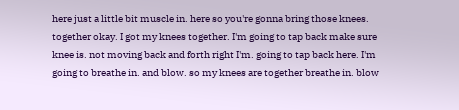here just a little bit muscle in. here so you're gonna bring those knees. together okay. I got my knees together. I'm going to tap back make sure knee is. not moving back and forth right I'm. going to tap back here. I'm going to breathe in. and blow. so my knees are together breathe in. blow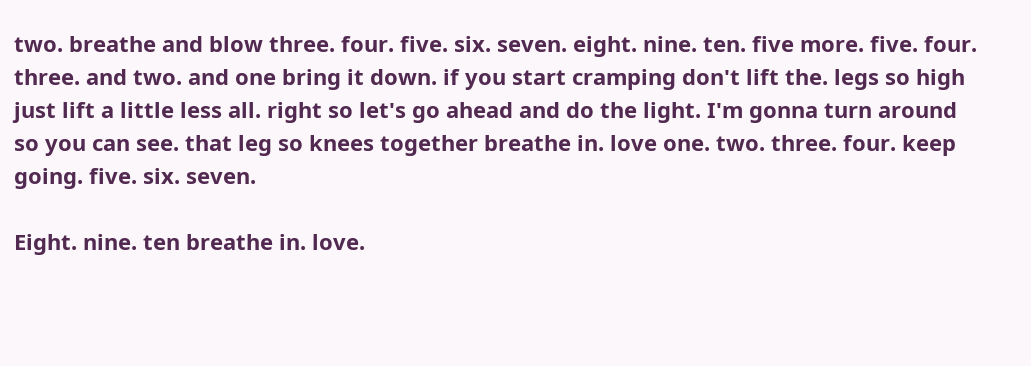two. breathe and blow three. four. five. six. seven. eight. nine. ten. five more. five. four. three. and two. and one bring it down. if you start cramping don't lift the. legs so high just lift a little less all. right so let's go ahead and do the light. I'm gonna turn around so you can see. that leg so knees together breathe in. love one. two. three. four. keep going. five. six. seven.

Eight. nine. ten breathe in. love.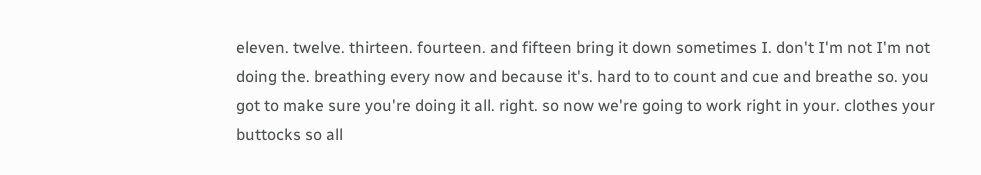eleven. twelve. thirteen. fourteen. and fifteen bring it down sometimes I. don't I'm not I'm not doing the. breathing every now and because it's. hard to to count and cue and breathe so. you got to make sure you're doing it all. right. so now we're going to work right in your. clothes your buttocks so all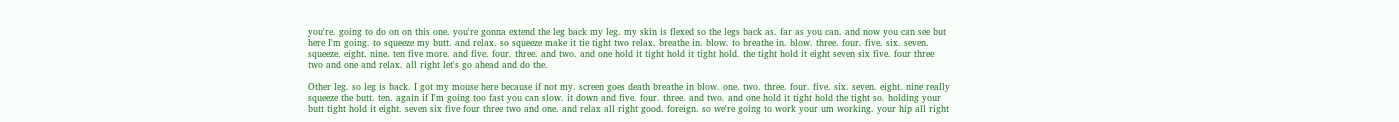you're. going to do on on this one. you're gonna extend the leg back my leg. my skin is flexed so the legs back as. far as you can. and now you can see but here I'm going. to squeeze my butt. and relax. so squeeze make it tie tight two relax. breathe in. blow. to breathe in. blow. three. four. five. six. seven. squeeze. eight. nine. ten five more. and five. four. three. and two. and one hold it tight hold it tight hold. the tight hold it eight seven six five. four three two and one and relax. all right let's go ahead and do the.

Other leg. so leg is back. I got my mouse here because if not my. screen goes death breathe in blow. one. two. three. four. five. six. seven. eight. nine really squeeze the butt. ten. again if I'm going too fast you can slow. it down and five. four. three. and two. and one hold it tight hold the tight so. holding your butt tight hold it eight. seven six five four three two and one. and relax all right good. foreign. so we're going to work your um working. your hip all right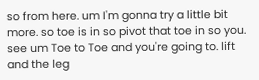so from here. um I'm gonna try a little bit more. so toe is in so pivot that toe in so you. see um Toe to Toe and you're going to. lift and the leg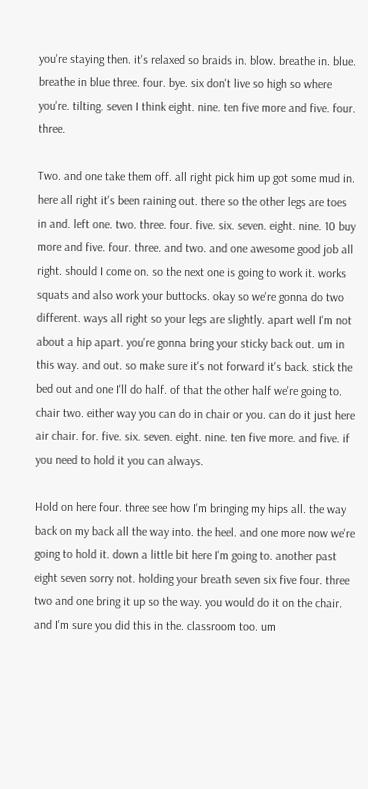you're staying then. it's relaxed so braids in. blow. breathe in. blue. breathe in blue three. four. bye. six don't live so high so where you're. tilting. seven I think eight. nine. ten five more and five. four. three.

Two. and one take them off. all right pick him up got some mud in. here all right it's been raining out. there so the other legs are toes in and. left one. two. three. four. five. six. seven. eight. nine. 10 buy more and five. four. three. and two. and one awesome good job all right. should I come on. so the next one is going to work it. works squats and also work your buttocks. okay so we're gonna do two different. ways all right so your legs are slightly. apart well I'm not about a hip apart. you're gonna bring your sticky back out. um in this way. and out. so make sure it's not forward it's back. stick the bed out and one I'll do half. of that the other half we're going to. chair two. either way you can do in chair or you. can do it just here air chair. for. five. six. seven. eight. nine. ten five more. and five. if you need to hold it you can always.

Hold on here four. three see how I'm bringing my hips all. the way back on my back all the way into. the heel. and one more now we're going to hold it. down a little bit here I'm going to. another past eight seven sorry not. holding your breath seven six five four. three two and one bring it up so the way. you would do it on the chair. and I'm sure you did this in the. classroom too. um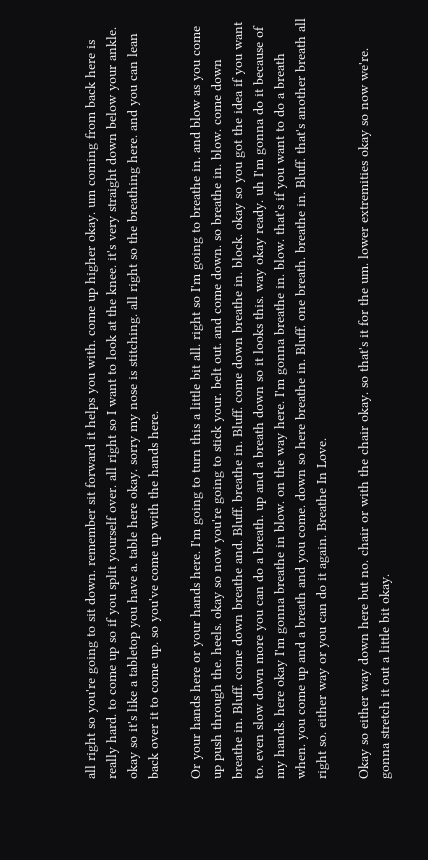all right so you're going to sit down. remember sit forward it helps you with. come up higher okay. um coming from back here is really hard. to come up so if you split yourself over. all right so I want to look at the knee. it's very straight down below your ankle. okay so it's like a tabletop you have a. table here okay. sorry my nose is stitching. all right so the breathing here. and you can lean back over it to come up. so you've come up with the hands here.

Or your hands here or your hands here. I'm going to turn this a little bit all. right so I'm going to breathe in. and blow as you come up push through the. heels. okay so now you're going to stick your. belt out. and come down. so breathe in. blow. come down breathe in. Bluff. come down breathe and. Bluff. breathe in. Bluff. come down breathe in. block. okay so you got the idea if you want to. even slow down more you can do a breath. up and a breath down so it looks this. way okay ready. uh I'm gonna do it because of my hands. here okay I'm gonna breathe in blow. on the way here. I'm gonna breathe in. blow. that's if you want to do a breath when. you come up and a breath and you come. down so here breathe in. Bluff. one breath. breathe in. Bluff. that's another breath all right so. either way or you can do it again. Breathe In Love.

Okay so either way down here but no. chair or with the chair okay. so that's it for the um. lower extremities okay so now we're. gonna stretch it out a little bit okay.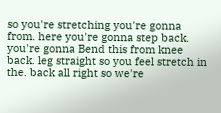so you're stretching you're gonna from. here you're gonna step back. you're gonna Bend this from knee back. leg straight so you feel stretch in the. back all right so we're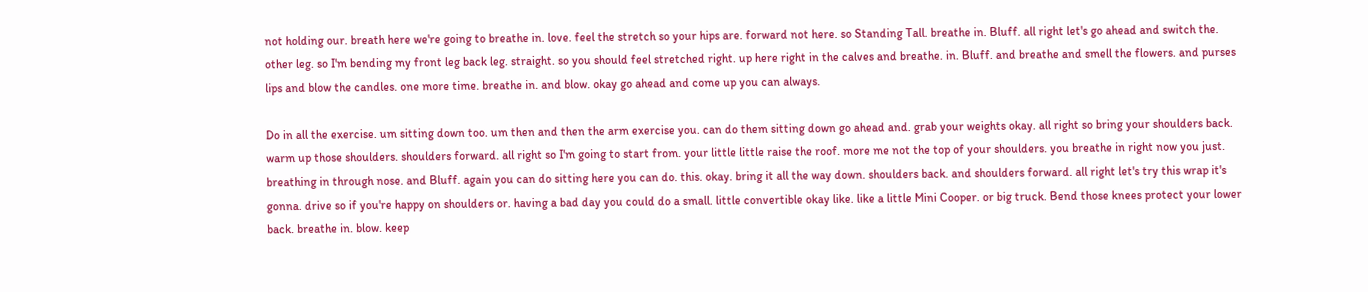not holding our. breath here we're going to breathe in. love. feel the stretch so your hips are. forward not here. so Standing Tall. breathe in. Bluff. all right let's go ahead and switch the. other leg. so I'm bending my front leg back leg. straight. so you should feel stretched right. up here right in the calves and breathe. in. Bluff. and breathe and smell the flowers. and purses lips and blow the candles. one more time. breathe in. and blow. okay go ahead and come up you can always.

Do in all the exercise. um sitting down too. um then and then the arm exercise you. can do them sitting down go ahead and. grab your weights okay. all right so bring your shoulders back. warm up those shoulders. shoulders forward. all right so I'm going to start from. your little little raise the roof. more me not the top of your shoulders. you breathe in right now you just. breathing in through nose. and Bluff. again you can do sitting here you can do. this. okay. bring it all the way down. shoulders back. and shoulders forward. all right let's try this wrap it's gonna. drive so if you're happy on shoulders or. having a bad day you could do a small. little convertible okay like. like a little Mini Cooper. or big truck. Bend those knees protect your lower back. breathe in. blow. keep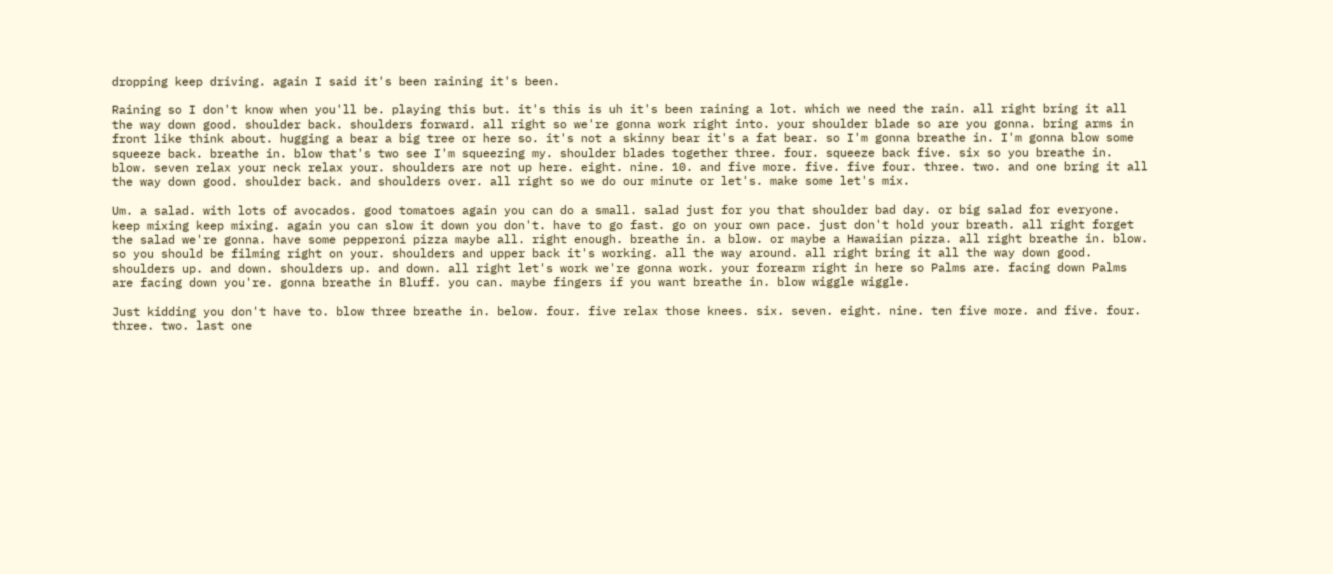dropping keep driving. again I said it's been raining it's been.

Raining so I don't know when you'll be. playing this but. it's this is uh it's been raining a lot. which we need the rain. all right bring it all the way down good. shoulder back. shoulders forward. all right so we're gonna work right into. your shoulder blade so are you gonna. bring arms in front like think about. hugging a bear a big tree or here so. it's not a skinny bear it's a fat bear. so I'm gonna breathe in. I'm gonna blow some squeeze back. breathe in. blow that's two see I'm squeezing my. shoulder blades together three. four. squeeze back five. six so you breathe in. blow. seven relax your neck relax your. shoulders are not up here. eight. nine. 10. and five more. five. five four. three. two. and one bring it all the way down good. shoulder back. and shoulders over. all right so we do our minute or let's. make some let's mix.

Um. a salad. with lots of avocados. good tomatoes again you can do a small. salad just for you that shoulder bad day. or big salad for everyone. keep mixing keep mixing. again you can slow it down you don't. have to go fast. go on your own pace. just don't hold your breath. all right forget the salad we're gonna. have some pepperoni pizza maybe all. right enough. breathe in. a blow. or maybe a Hawaiian pizza. all right breathe in. blow. so you should be filming right on your. shoulders and upper back it's working. all the way around. all right bring it all the way down good. shoulders up. and down. shoulders up. and down. all right let's work we're gonna work. your forearm right in here so Palms are. facing down Palms are facing down you're. gonna breathe in Bluff. you can. maybe fingers if you want breathe in. blow wiggle wiggle.

Just kidding you don't have to. blow three breathe in. below. four. five relax those knees. six. seven. eight. nine. ten five more. and five. four. three. two. last one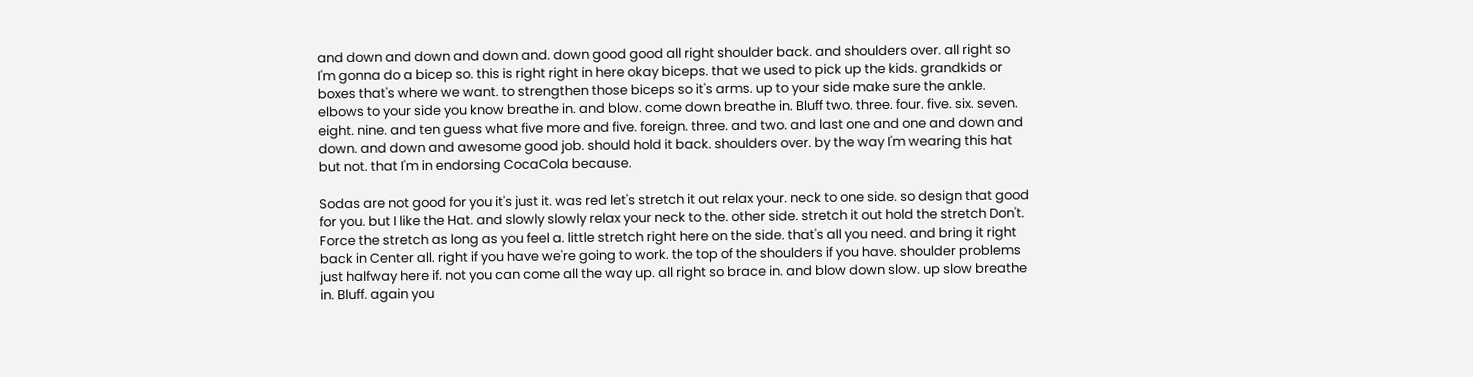and down and down and down and. down good good all right shoulder back. and shoulders over. all right so I'm gonna do a bicep so. this is right right in here okay biceps. that we used to pick up the kids. grandkids or boxes that's where we want. to strengthen those biceps so it's arms. up to your side make sure the ankle. elbows to your side you know breathe in. and blow. come down breathe in. Bluff two. three. four. five. six. seven. eight. nine. and ten guess what five more and five. foreign. three. and two. and last one and one and down and down. and down and awesome good job. should hold it back. shoulders over. by the way I'm wearing this hat but not. that I'm in endorsing CocaCola because.

Sodas are not good for you it's just it. was red let's stretch it out relax your. neck to one side. so design that good for you. but I like the Hat. and slowly slowly relax your neck to the. other side. stretch it out hold the stretch Don't. Force the stretch as long as you feel a. little stretch right here on the side. that's all you need. and bring it right back in Center all. right if you have we're going to work. the top of the shoulders if you have. shoulder problems just halfway here if. not you can come all the way up. all right so brace in. and blow down slow. up slow breathe in. Bluff. again you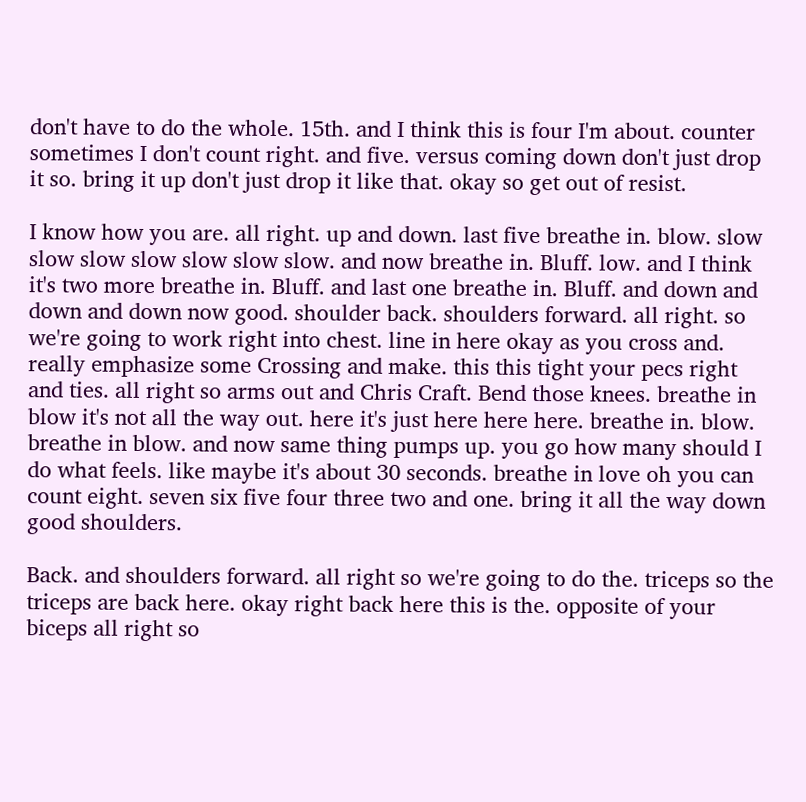don't have to do the whole. 15th. and I think this is four I'm about. counter sometimes I don't count right. and five. versus coming down don't just drop it so. bring it up don't just drop it like that. okay so get out of resist.

I know how you are. all right. up and down. last five breathe in. blow. slow slow slow slow slow slow slow. and now breathe in. Bluff. low. and I think it's two more breathe in. Bluff. and last one breathe in. Bluff. and down and down and down now good. shoulder back. shoulders forward. all right. so we're going to work right into chest. line in here okay as you cross and. really emphasize some Crossing and make. this this tight your pecs right and ties. all right so arms out and Chris Craft. Bend those knees. breathe in blow it's not all the way out. here it's just here here here. breathe in. blow. breathe in blow. and now same thing pumps up. you go how many should I do what feels. like maybe it's about 30 seconds. breathe in love oh you can count eight. seven six five four three two and one. bring it all the way down good shoulders.

Back. and shoulders forward. all right so we're going to do the. triceps so the triceps are back here. okay right back here this is the. opposite of your biceps all right so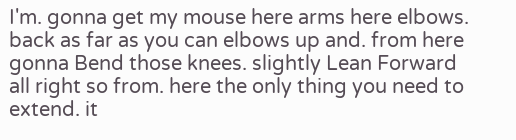I'm. gonna get my mouse here arms here elbows. back as far as you can elbows up and. from here gonna Bend those knees. slightly Lean Forward all right so from. here the only thing you need to extend. it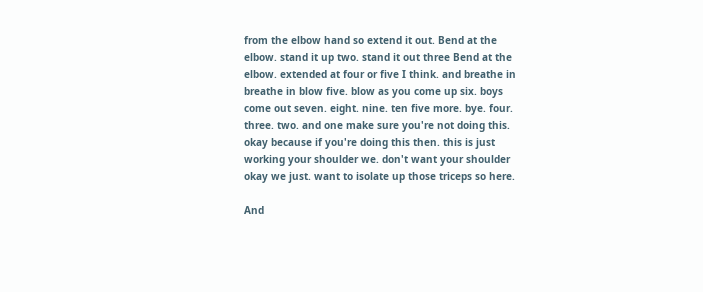from the elbow hand so extend it out. Bend at the elbow. stand it up two. stand it out three Bend at the elbow. extended at four or five I think. and breathe in breathe in blow five. blow as you come up six. boys come out seven. eight. nine. ten five more. bye. four. three. two. and one make sure you're not doing this. okay because if you're doing this then. this is just working your shoulder we. don't want your shoulder okay we just. want to isolate up those triceps so here.

And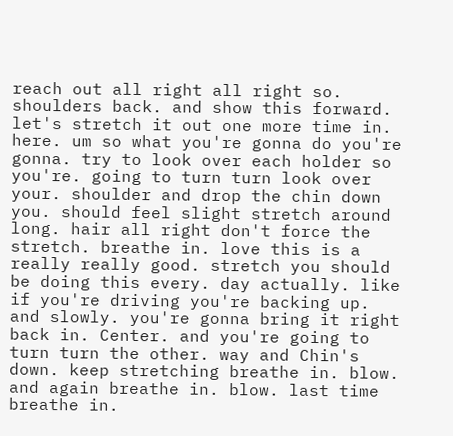reach out all right all right so. shoulders back. and show this forward. let's stretch it out one more time in. here. um so what you're gonna do you're gonna. try to look over each holder so you're. going to turn turn look over your. shoulder and drop the chin down you. should feel slight stretch around long. hair all right don't force the stretch. breathe in. love this is a really really good. stretch you should be doing this every. day actually. like if you're driving you're backing up. and slowly. you're gonna bring it right back in. Center. and you're going to turn turn the other. way and Chin's down. keep stretching breathe in. blow. and again breathe in. blow. last time breathe in.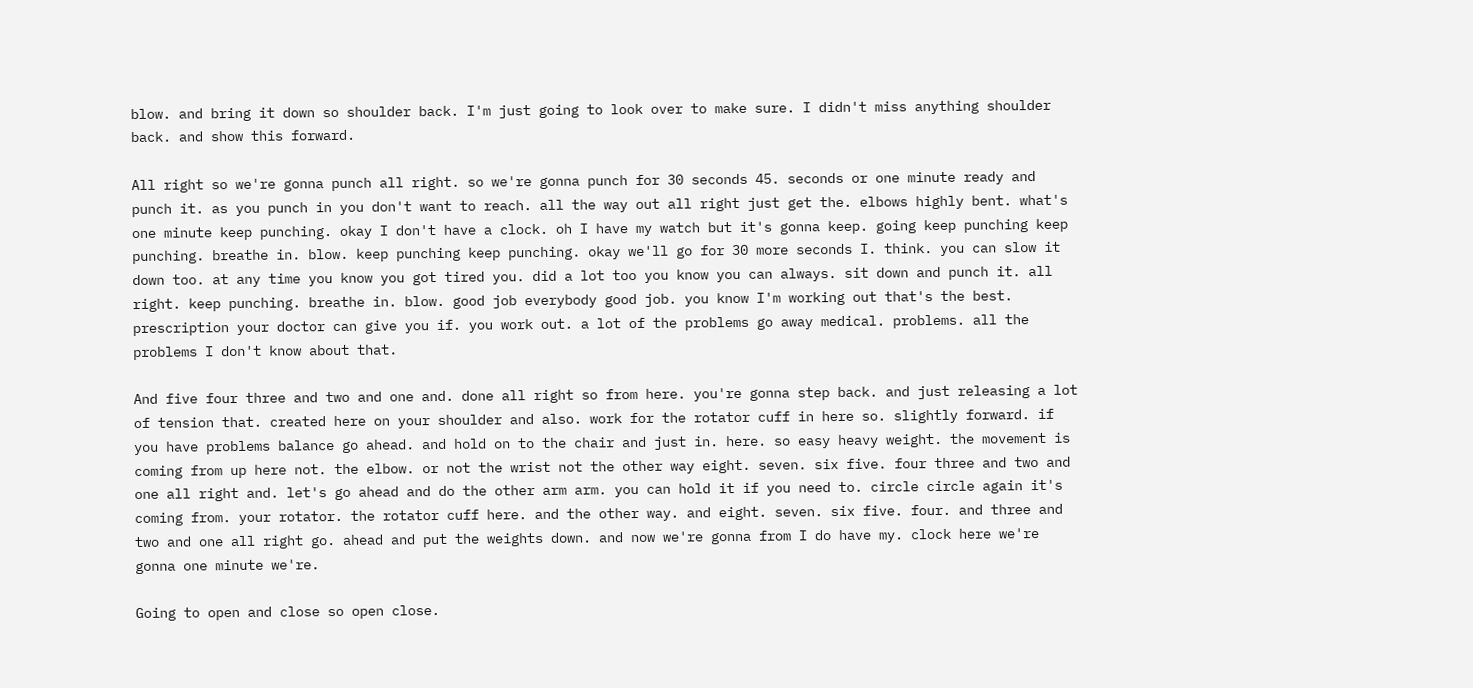blow. and bring it down so shoulder back. I'm just going to look over to make sure. I didn't miss anything shoulder back. and show this forward.

All right so we're gonna punch all right. so we're gonna punch for 30 seconds 45. seconds or one minute ready and punch it. as you punch in you don't want to reach. all the way out all right just get the. elbows highly bent. what's one minute keep punching. okay I don't have a clock. oh I have my watch but it's gonna keep. going keep punching keep punching. breathe in. blow. keep punching keep punching. okay we'll go for 30 more seconds I. think. you can slow it down too. at any time you know you got tired you. did a lot too you know you can always. sit down and punch it. all right. keep punching. breathe in. blow. good job everybody good job. you know I'm working out that's the best. prescription your doctor can give you if. you work out. a lot of the problems go away medical. problems. all the problems I don't know about that.

And five four three and two and one and. done all right so from here. you're gonna step back. and just releasing a lot of tension that. created here on your shoulder and also. work for the rotator cuff in here so. slightly forward. if you have problems balance go ahead. and hold on to the chair and just in. here. so easy heavy weight. the movement is coming from up here not. the elbow. or not the wrist not the other way eight. seven. six five. four three and two and one all right and. let's go ahead and do the other arm arm. you can hold it if you need to. circle circle again it's coming from. your rotator. the rotator cuff here. and the other way. and eight. seven. six five. four. and three and two and one all right go. ahead and put the weights down. and now we're gonna from I do have my. clock here we're gonna one minute we're.

Going to open and close so open close.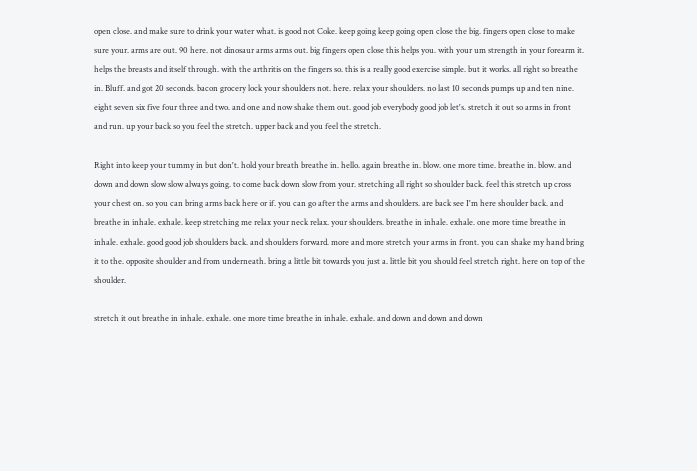open close. and make sure to drink your water what. is good not Coke. keep going keep going open close the big. fingers open close to make sure your. arms are out. 90 here. not dinosaur arms arms out. big fingers open close this helps you. with your um strength in your forearm it. helps the breasts and itself through. with the arthritis on the fingers so. this is a really good exercise simple. but it works. all right so breathe in. Bluff. and got 20 seconds. bacon grocery lock your shoulders not. here. relax your shoulders. no last 10 seconds pumps up and ten nine. eight seven six five four three and two. and one and now shake them out. good job everybody good job let's. stretch it out so arms in front and run. up your back so you feel the stretch. upper back and you feel the stretch.

Right into keep your tummy in but don't. hold your breath breathe in. hello. again breathe in. blow. one more time. breathe in. blow. and down and down slow slow always going. to come back down slow from your. stretching all right so shoulder back. feel this stretch up cross your chest on. so you can bring arms back here or if. you can go after the arms and shoulders. are back see I'm here shoulder back. and breathe in inhale. exhale. keep stretching me relax your neck relax. your shoulders. breathe in inhale. exhale. one more time breathe in inhale. exhale. good good job shoulders back. and shoulders forward. more and more stretch your arms in front. you can shake my hand bring it to the. opposite shoulder and from underneath. bring a little bit towards you just a. little bit you should feel stretch right. here on top of the shoulder.

stretch it out breathe in inhale. exhale. one more time breathe in inhale. exhale. and down and down and down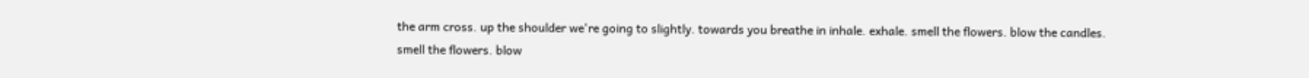the arm cross. up the shoulder we're going to slightly. towards you breathe in inhale. exhale. smell the flowers. blow the candles. smell the flowers. blow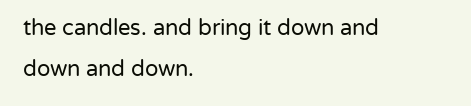the candles. and bring it down and down and down.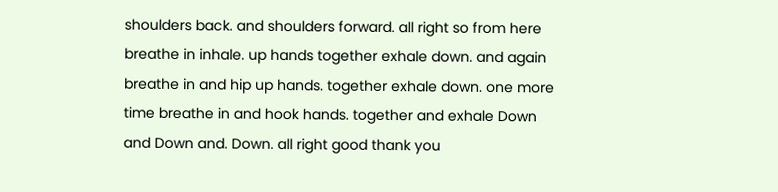shoulders back. and shoulders forward. all right so from here breathe in inhale. up hands together exhale down. and again breathe in and hip up hands. together exhale down. one more time breathe in and hook hands. together and exhale Down and Down and. Down. all right good thank you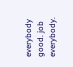everybody good. job everybody.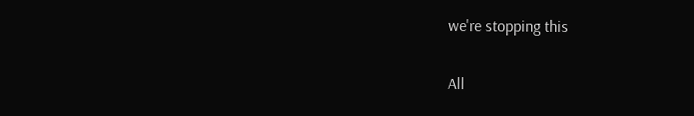we're stopping this

All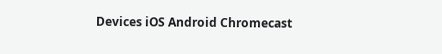Devices iOS Android Chromecast